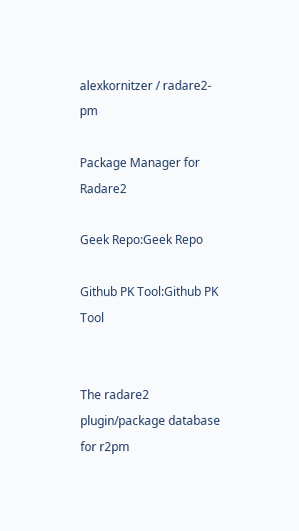alexkornitzer / radare2-pm

Package Manager for Radare2

Geek Repo:Geek Repo

Github PK Tool:Github PK Tool


The radare2 plugin/package database for r2pm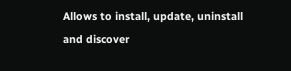Allows to install, update, uninstall and discover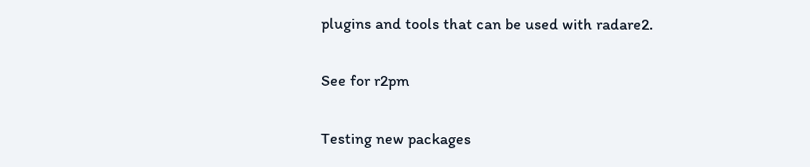plugins and tools that can be used with radare2.

See for r2pm

Testing new packages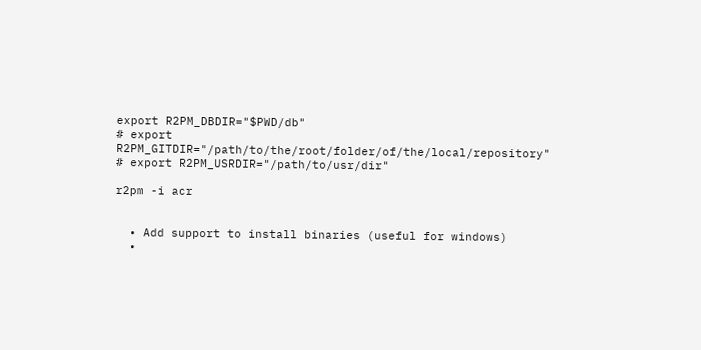export R2PM_DBDIR="$PWD/db"
# export R2PM_GITDIR="/path/to/the/root/folder/of/the/local/repository"
# export R2PM_USRDIR="/path/to/usr/dir"

r2pm -i acr


  • Add support to install binaries (useful for windows)
  •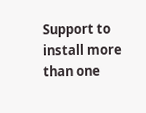Support to install more than one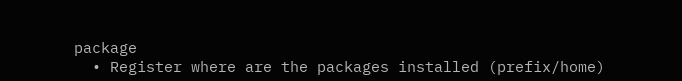package
  • Register where are the packages installed (prefix/home)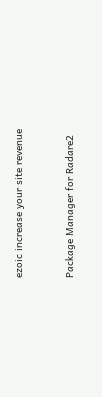ezoic increase your site revenue


Package Manager for Radare2